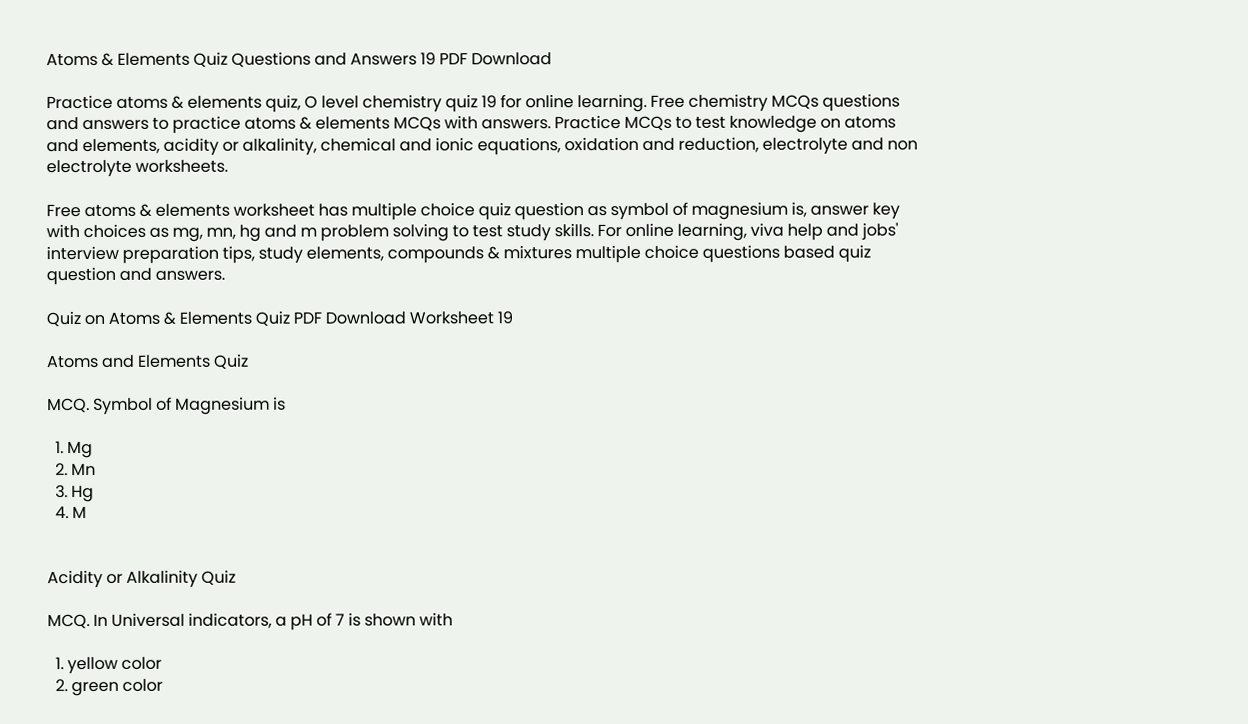Atoms & Elements Quiz Questions and Answers 19 PDF Download

Practice atoms & elements quiz, O level chemistry quiz 19 for online learning. Free chemistry MCQs questions and answers to practice atoms & elements MCQs with answers. Practice MCQs to test knowledge on atoms and elements, acidity or alkalinity, chemical and ionic equations, oxidation and reduction, electrolyte and non electrolyte worksheets.

Free atoms & elements worksheet has multiple choice quiz question as symbol of magnesium is, answer key with choices as mg, mn, hg and m problem solving to test study skills. For online learning, viva help and jobs' interview preparation tips, study elements, compounds & mixtures multiple choice questions based quiz question and answers.

Quiz on Atoms & Elements Quiz PDF Download Worksheet 19

Atoms and Elements Quiz

MCQ. Symbol of Magnesium is

  1. Mg
  2. Mn
  3. Hg
  4. M


Acidity or Alkalinity Quiz

MCQ. In Universal indicators, a pH of 7 is shown with

  1. yellow color
  2. green color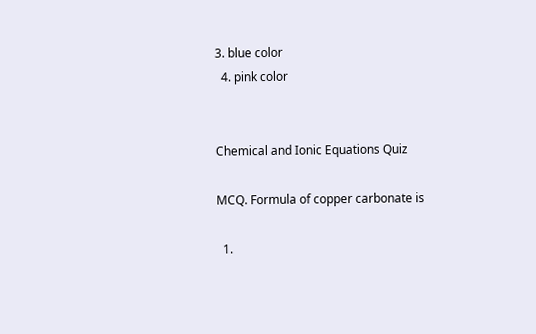3. blue color
  4. pink color


Chemical and Ionic Equations Quiz

MCQ. Formula of copper carbonate is

  1.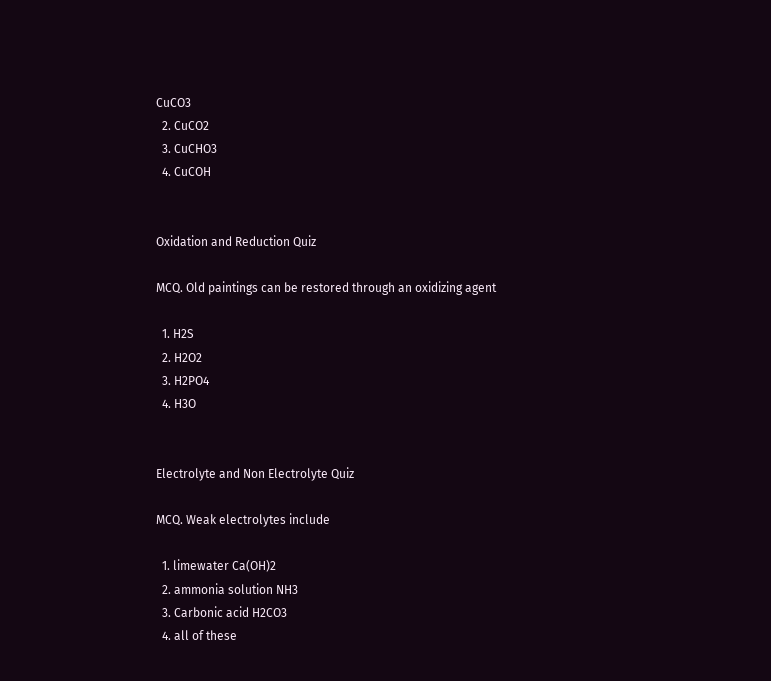CuCO3
  2. CuCO2
  3. CuCHO3
  4. CuCOH


Oxidation and Reduction Quiz

MCQ. Old paintings can be restored through an oxidizing agent

  1. H2S
  2. H2O2
  3. H2PO4
  4. H3O


Electrolyte and Non Electrolyte Quiz

MCQ. Weak electrolytes include

  1. limewater Ca(OH)2
  2. ammonia solution NH3
  3. Carbonic acid H2CO3
  4. all of these